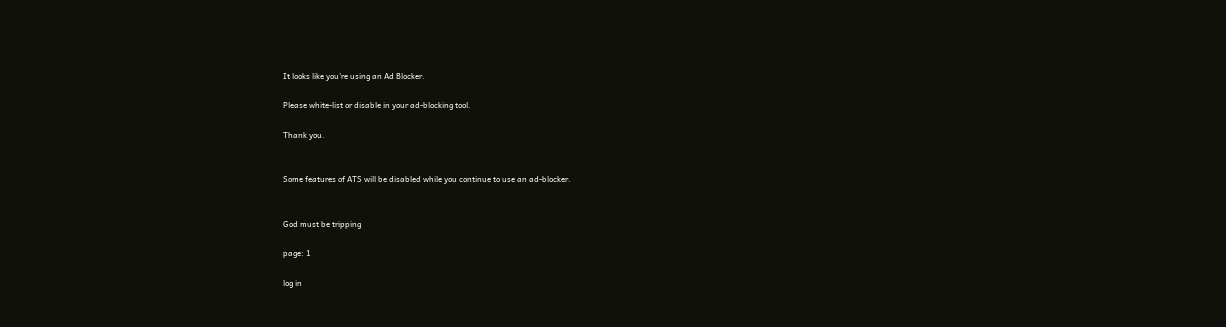It looks like you're using an Ad Blocker.

Please white-list or disable in your ad-blocking tool.

Thank you.


Some features of ATS will be disabled while you continue to use an ad-blocker.


God must be tripping

page: 1

log in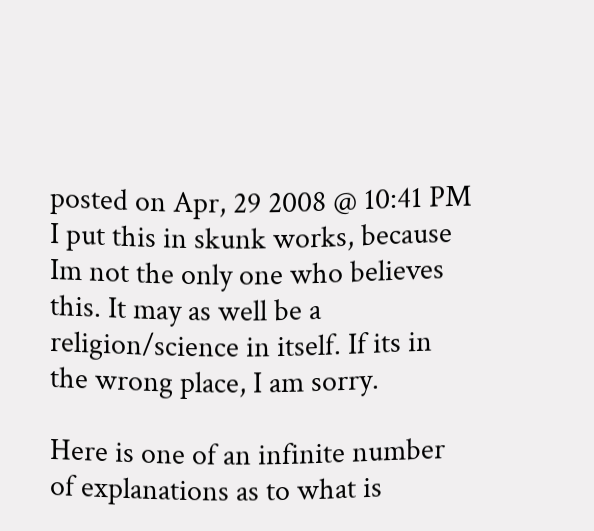posted on Apr, 29 2008 @ 10:41 PM
I put this in skunk works, because Im not the only one who believes this. It may as well be a religion/science in itself. If its in the wrong place, I am sorry.

Here is one of an infinite number of explanations as to what is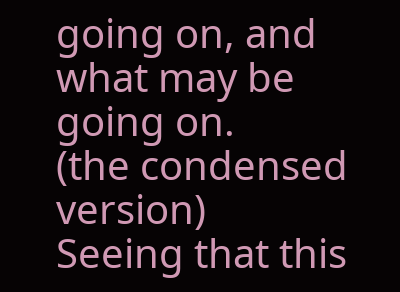going on, and what may be going on.
(the condensed version)
Seeing that this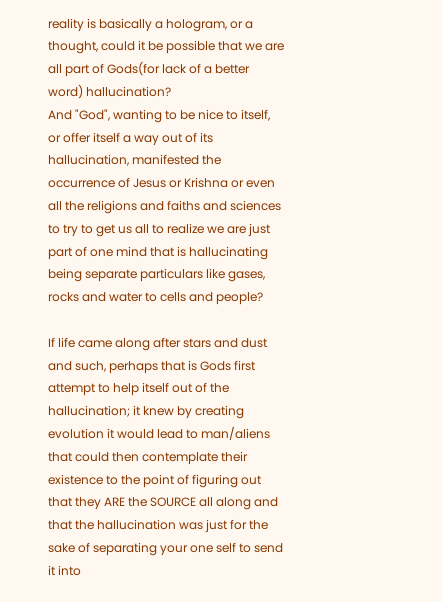reality is basically a hologram, or a thought, could it be possible that we are all part of Gods(for lack of a better word) hallucination?
And "God", wanting to be nice to itself, or offer itself a way out of its hallucination, manifested the occurrence of Jesus or Krishna or even all the religions and faiths and sciences to try to get us all to realize we are just part of one mind that is hallucinating being separate particulars like gases, rocks and water to cells and people?

If life came along after stars and dust and such, perhaps that is Gods first attempt to help itself out of the hallucination; it knew by creating evolution it would lead to man/aliens that could then contemplate their existence to the point of figuring out that they ARE the SOURCE all along and that the hallucination was just for the sake of separating your one self to send it into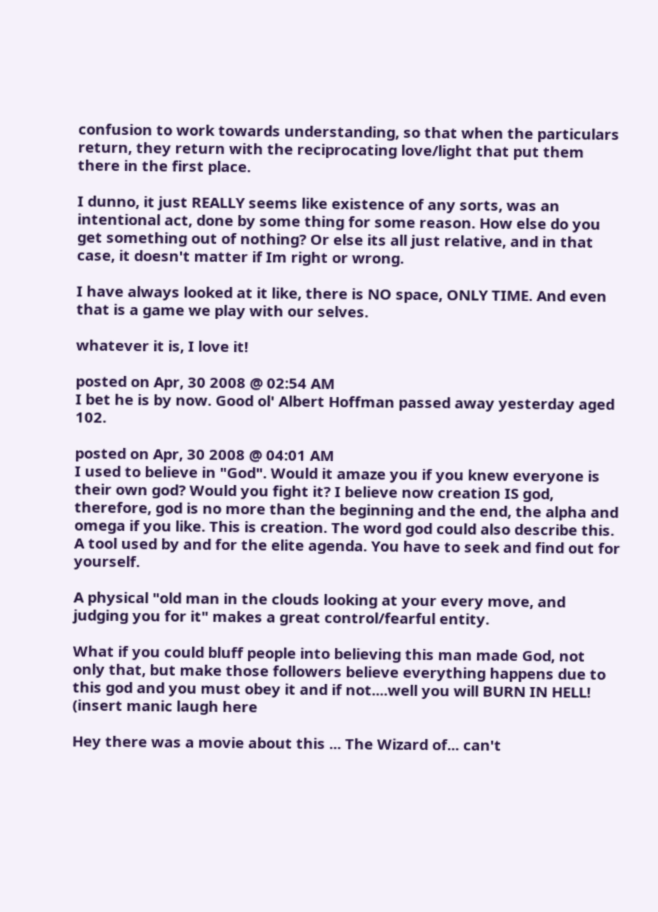confusion to work towards understanding, so that when the particulars return, they return with the reciprocating love/light that put them there in the first place.

I dunno, it just REALLY seems like existence of any sorts, was an intentional act, done by some thing for some reason. How else do you get something out of nothing? Or else its all just relative, and in that case, it doesn't matter if Im right or wrong.

I have always looked at it like, there is NO space, ONLY TIME. And even that is a game we play with our selves.

whatever it is, I love it!

posted on Apr, 30 2008 @ 02:54 AM
I bet he is by now. Good ol' Albert Hoffman passed away yesterday aged 102.

posted on Apr, 30 2008 @ 04:01 AM
I used to believe in "God". Would it amaze you if you knew everyone is their own god? Would you fight it? I believe now creation IS god, therefore, god is no more than the beginning and the end, the alpha and omega if you like. This is creation. The word god could also describe this. A tool used by and for the elite agenda. You have to seek and find out for yourself.

A physical "old man in the clouds looking at your every move, and judging you for it" makes a great control/fearful entity.

What if you could bluff people into believing this man made God, not only that, but make those followers believe everything happens due to this god and you must obey it and if not....well you will BURN IN HELL! (insert manic laugh here

Hey there was a movie about this ... The Wizard of... can't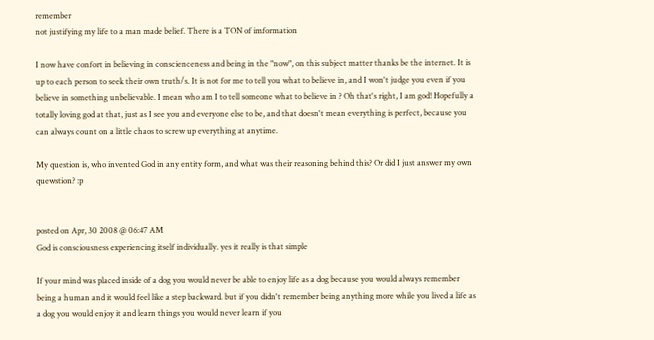remember
not justifying my life to a man made belief. There is a TON of imformation

I now have confort in believing in conscienceness and being in the "now", on this subject matter thanks be the internet. It is up to each person to seek their own truth/s. It is not for me to tell you what to believe in, and I won't judge you even if you believe in something unbelievable. I mean who am I to tell someone what to believe in ? Oh that's right, I am god! Hopefully a totally loving god at that, just as I see you and everyone else to be, and that doesn't mean everything is perfect, because you can always count on a little chaos to screw up everything at anytime.

My question is, who invented God in any entity form, and what was their reasoning behind this? Or did I just answer my own quewstion? :p


posted on Apr, 30 2008 @ 06:47 AM
God is consciousness experiencing itself individually. yes it really is that simple

If your mind was placed inside of a dog you would never be able to enjoy life as a dog because you would always remember being a human and it would feel like a step backward. but if you didn't remember being anything more while you lived a life as a dog you would enjoy it and learn things you would never learn if you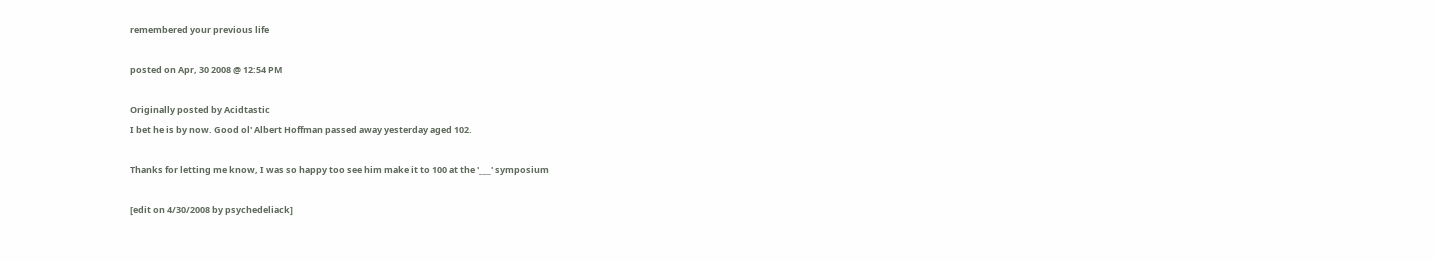remembered your previous life

posted on Apr, 30 2008 @ 12:54 PM

Originally posted by Acidtastic
I bet he is by now. Good ol' Albert Hoffman passed away yesterday aged 102.

Thanks for letting me know, I was so happy too see him make it to 100 at the '___' symposium

[edit on 4/30/2008 by psychedeliack]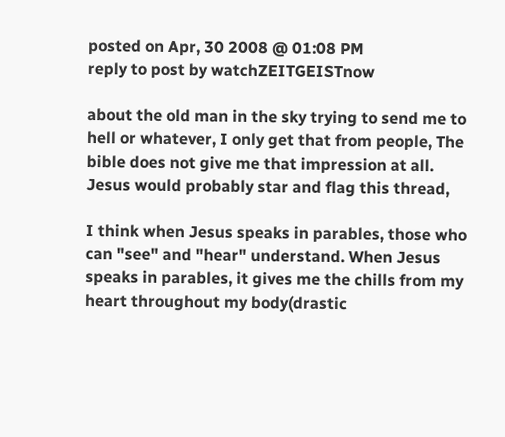posted on Apr, 30 2008 @ 01:08 PM
reply to post by watchZEITGEISTnow

about the old man in the sky trying to send me to hell or whatever, I only get that from people, The bible does not give me that impression at all. Jesus would probably star and flag this thread,

I think when Jesus speaks in parables, those who can "see" and "hear" understand. When Jesus speaks in parables, it gives me the chills from my heart throughout my body(drastic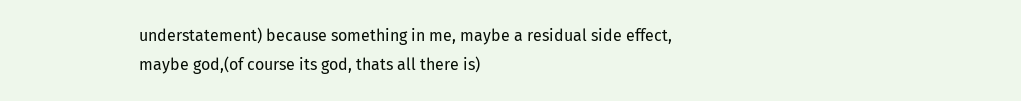understatement) because something in me, maybe a residual side effect, maybe god,(of course its god, thats all there is)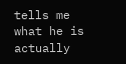tells me what he is actually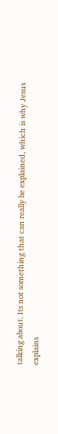talking about. Its not something that can really be explained, which is why Jesus explains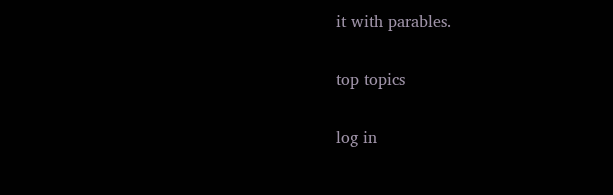it with parables.

top topics

log in